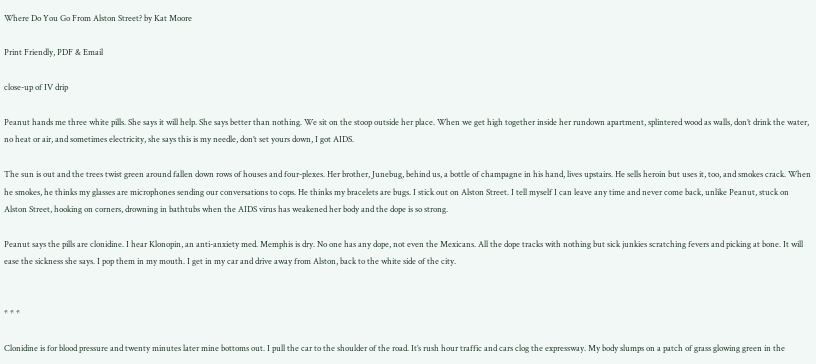Where Do You Go From Alston Street? by Kat Moore

Print Friendly, PDF & Email

close-up of IV drip

Peanut hands me three white pills. She says it will help. She says better than nothing. We sit on the stoop outside her place. When we get high together inside her rundown apartment, splintered wood as walls, don’t drink the water, no heat or air, and sometimes electricity, she says this is my needle, don’t set yours down, I got AIDS.

The sun is out and the trees twist green around fallen down rows of houses and four-plexes. Her brother, Junebug, behind us, a bottle of champagne in his hand, lives upstairs. He sells heroin but uses it, too, and smokes crack. When he smokes, he thinks my glasses are microphones sending our conversations to cops. He thinks my bracelets are bugs. I stick out on Alston Street. I tell myself I can leave any time and never come back, unlike Peanut, stuck on Alston Street, hooking on corners, drowning in bathtubs when the AIDS virus has weakened her body and the dope is so strong.

Peanut says the pills are clonidine. I hear Klonopin, an anti-anxiety med. Memphis is dry. No one has any dope, not even the Mexicans. All the dope tracks with nothing but sick junkies scratching fevers and picking at bone. It will ease the sickness she says. I pop them in my mouth. I get in my car and drive away from Alston, back to the white side of the city.


* * *

Clonidine is for blood pressure and twenty minutes later mine bottoms out. I pull the car to the shoulder of the road. It’s rush hour traffic and cars clog the expressway. My body slumps on a patch of grass glowing green in the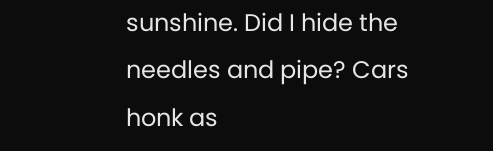sunshine. Did I hide the needles and pipe? Cars honk as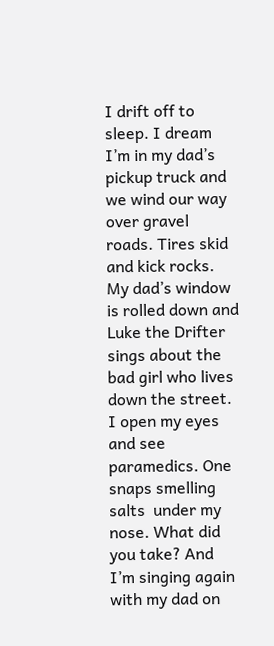I drift off to sleep. I dream I’m in my dad’s pickup truck and we wind our way over gravel roads. Tires skid and kick rocks. My dad’s window is rolled down and Luke the Drifter sings about the bad girl who lives down the street. I open my eyes and see paramedics. One snaps smelling salts  under my nose. What did you take? And I’m singing again with my dad on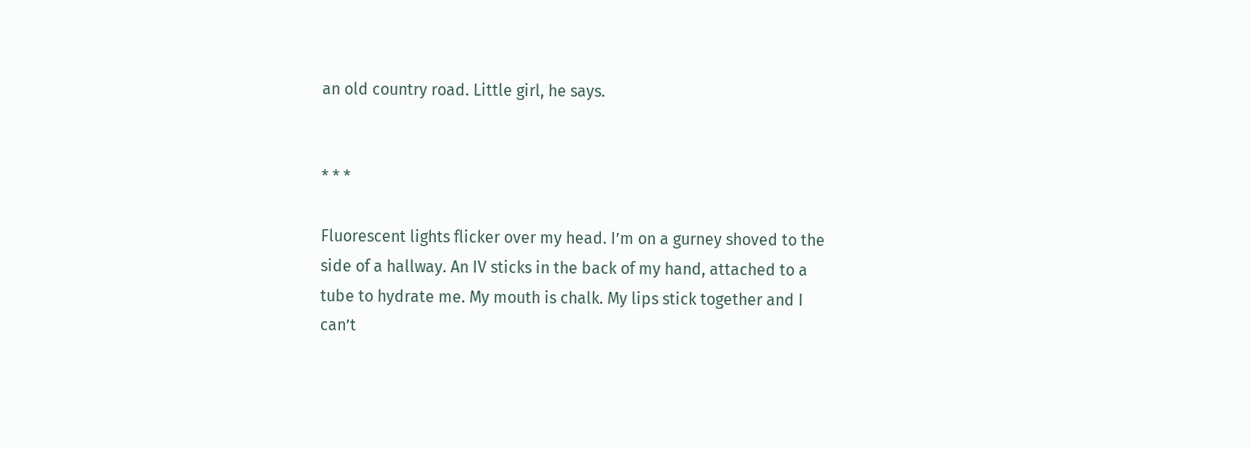an old country road. Little girl, he says.


* * *

Fluorescent lights flicker over my head. I’m on a gurney shoved to the side of a hallway. An IV sticks in the back of my hand, attached to a tube to hydrate me. My mouth is chalk. My lips stick together and I can’t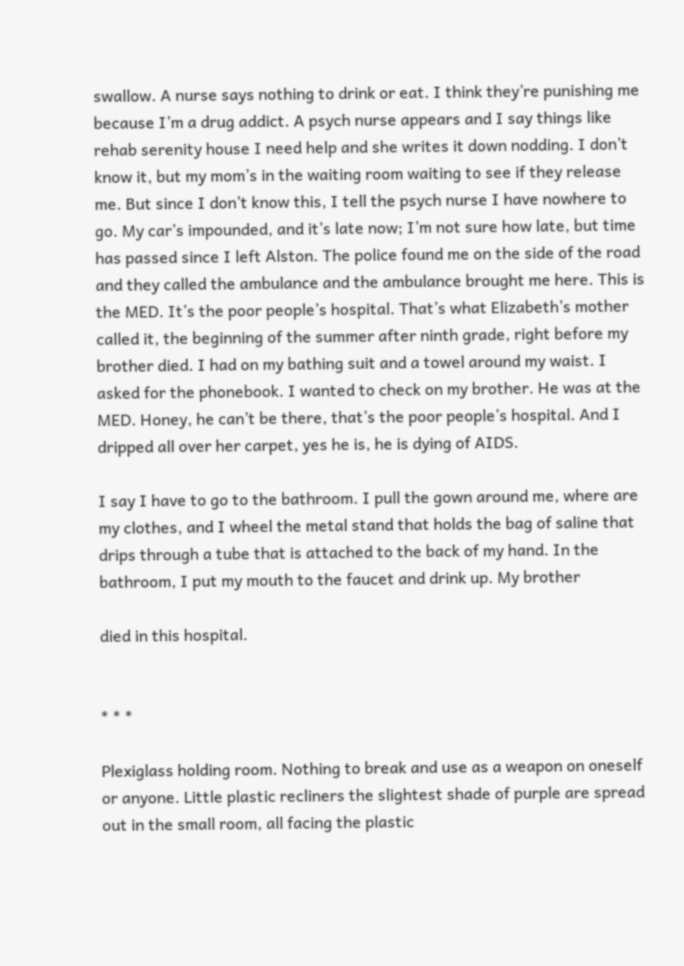swallow. A nurse says nothing to drink or eat. I think they’re punishing me because I’m a drug addict. A psych nurse appears and I say things like rehab serenity house I need help and she writes it down nodding. I don’t know it, but my mom’s in the waiting room waiting to see if they release me. But since I don’t know this, I tell the psych nurse I have nowhere to go. My car’s impounded, and it’s late now; I’m not sure how late, but time has passed since I left Alston. The police found me on the side of the road and they called the ambulance and the ambulance brought me here. This is the MED. It’s the poor people’s hospital. That’s what Elizabeth’s mother called it, the beginning of the summer after ninth grade, right before my brother died. I had on my bathing suit and a towel around my waist. I asked for the phonebook. I wanted to check on my brother. He was at the MED. Honey, he can’t be there, that’s the poor people’s hospital. And I dripped all over her carpet, yes he is, he is dying of AIDS.

I say I have to go to the bathroom. I pull the gown around me, where are my clothes, and I wheel the metal stand that holds the bag of saline that drips through a tube that is attached to the back of my hand. In the bathroom, I put my mouth to the faucet and drink up. My brother

died in this hospital.


* * *

Plexiglass holding room. Nothing to break and use as a weapon on oneself or anyone. Little plastic recliners the slightest shade of purple are spread out in the small room, all facing the plastic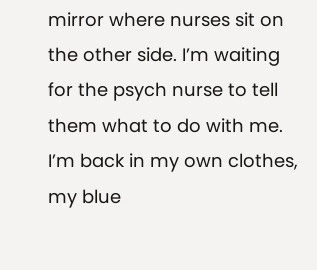mirror where nurses sit on the other side. I’m waiting for the psych nurse to tell them what to do with me. I’m back in my own clothes, my blue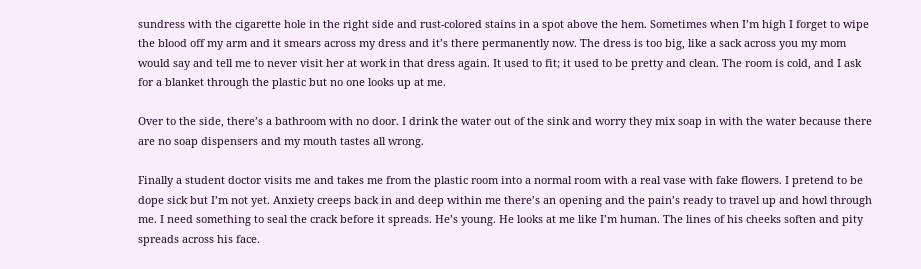sundress with the cigarette hole in the right side and rust-colored stains in a spot above the hem. Sometimes when I’m high I forget to wipe the blood off my arm and it smears across my dress and it’s there permanently now. The dress is too big, like a sack across you my mom would say and tell me to never visit her at work in that dress again. It used to fit; it used to be pretty and clean. The room is cold, and I ask for a blanket through the plastic but no one looks up at me.

Over to the side, there’s a bathroom with no door. I drink the water out of the sink and worry they mix soap in with the water because there are no soap dispensers and my mouth tastes all wrong.

Finally a student doctor visits me and takes me from the plastic room into a normal room with a real vase with fake flowers. I pretend to be dope sick but I’m not yet. Anxiety creeps back in and deep within me there’s an opening and the pain’s ready to travel up and howl through me. I need something to seal the crack before it spreads. He’s young. He looks at me like I’m human. The lines of his cheeks soften and pity spreads across his face.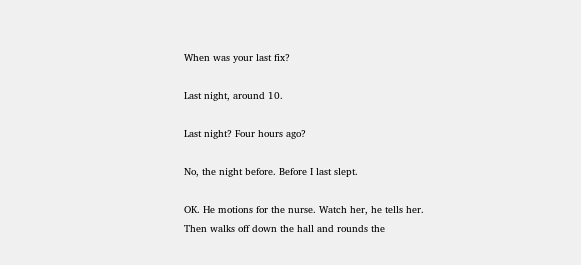When was your last fix?

Last night, around 10.

Last night? Four hours ago?

No, the night before. Before I last slept.

OK. He motions for the nurse. Watch her, he tells her. Then walks off down the hall and rounds the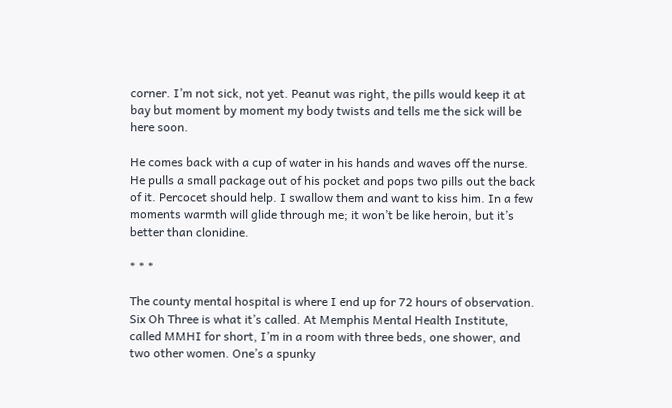corner. I’m not sick, not yet. Peanut was right, the pills would keep it at bay but moment by moment my body twists and tells me the sick will be here soon.

He comes back with a cup of water in his hands and waves off the nurse. He pulls a small package out of his pocket and pops two pills out the back of it. Percocet should help. I swallow them and want to kiss him. In a few moments warmth will glide through me; it won’t be like heroin, but it’s better than clonidine.

* * *

The county mental hospital is where I end up for 72 hours of observation. Six Oh Three is what it’s called. At Memphis Mental Health Institute, called MMHI for short, I’m in a room with three beds, one shower, and two other women. One’s a spunky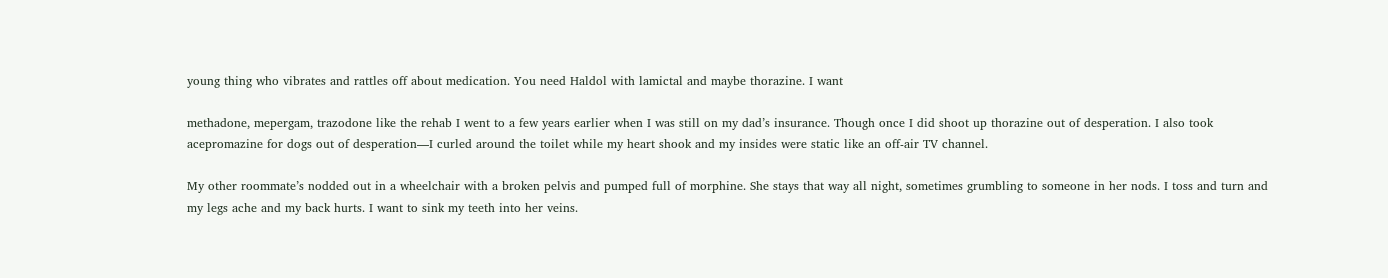young thing who vibrates and rattles off about medication. You need Haldol with lamictal and maybe thorazine. I want

methadone, mepergam, trazodone like the rehab I went to a few years earlier when I was still on my dad’s insurance. Though once I did shoot up thorazine out of desperation. I also took acepromazine for dogs out of desperation—I curled around the toilet while my heart shook and my insides were static like an off-air TV channel.

My other roommate’s nodded out in a wheelchair with a broken pelvis and pumped full of morphine. She stays that way all night, sometimes grumbling to someone in her nods. I toss and turn and my legs ache and my back hurts. I want to sink my teeth into her veins.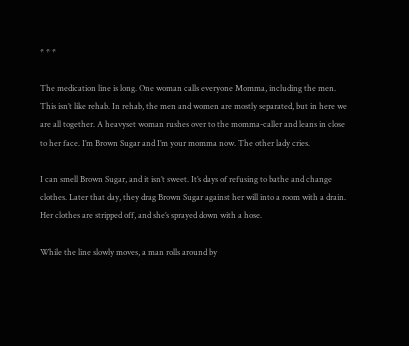* * *

The medication line is long. One woman calls everyone Momma, including the men. This isn’t like rehab. In rehab, the men and women are mostly separated, but in here we are all together. A heavyset woman rushes over to the momma-caller and leans in close to her face. I’m Brown Sugar and I’m your momma now. The other lady cries.

I can smell Brown Sugar, and it isn’t sweet. It’s days of refusing to bathe and change clothes. Later that day, they drag Brown Sugar against her will into a room with a drain. Her clothes are stripped off, and she’s sprayed down with a hose.

While the line slowly moves, a man rolls around by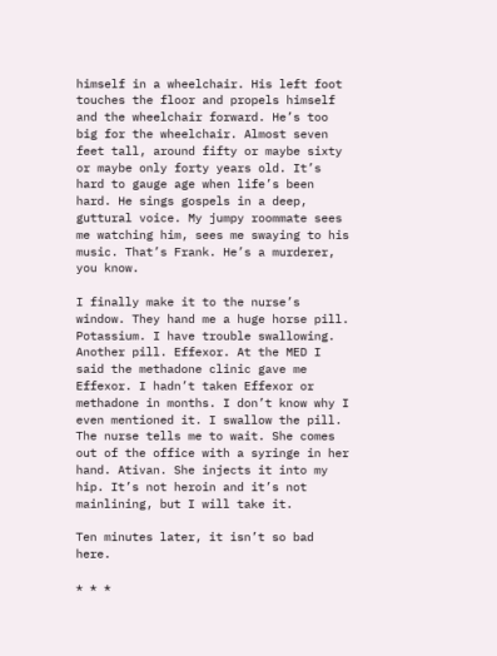himself in a wheelchair. His left foot touches the floor and propels himself and the wheelchair forward. He’s too big for the wheelchair. Almost seven feet tall, around fifty or maybe sixty or maybe only forty years old. It’s hard to gauge age when life’s been hard. He sings gospels in a deep, guttural voice. My jumpy roommate sees me watching him, sees me swaying to his music. That’s Frank. He’s a murderer, you know.

I finally make it to the nurse’s window. They hand me a huge horse pill. Potassium. I have trouble swallowing. Another pill. Effexor. At the MED I said the methadone clinic gave me Effexor. I hadn’t taken Effexor or methadone in months. I don’t know why I even mentioned it. I swallow the pill. The nurse tells me to wait. She comes out of the office with a syringe in her hand. Ativan. She injects it into my hip. It’s not heroin and it’s not mainlining, but I will take it.

Ten minutes later, it isn’t so bad here.

* * *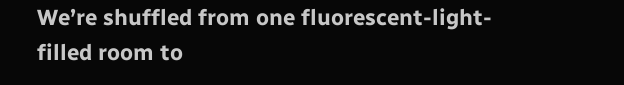We’re shuffled from one fluorescent-light-filled room to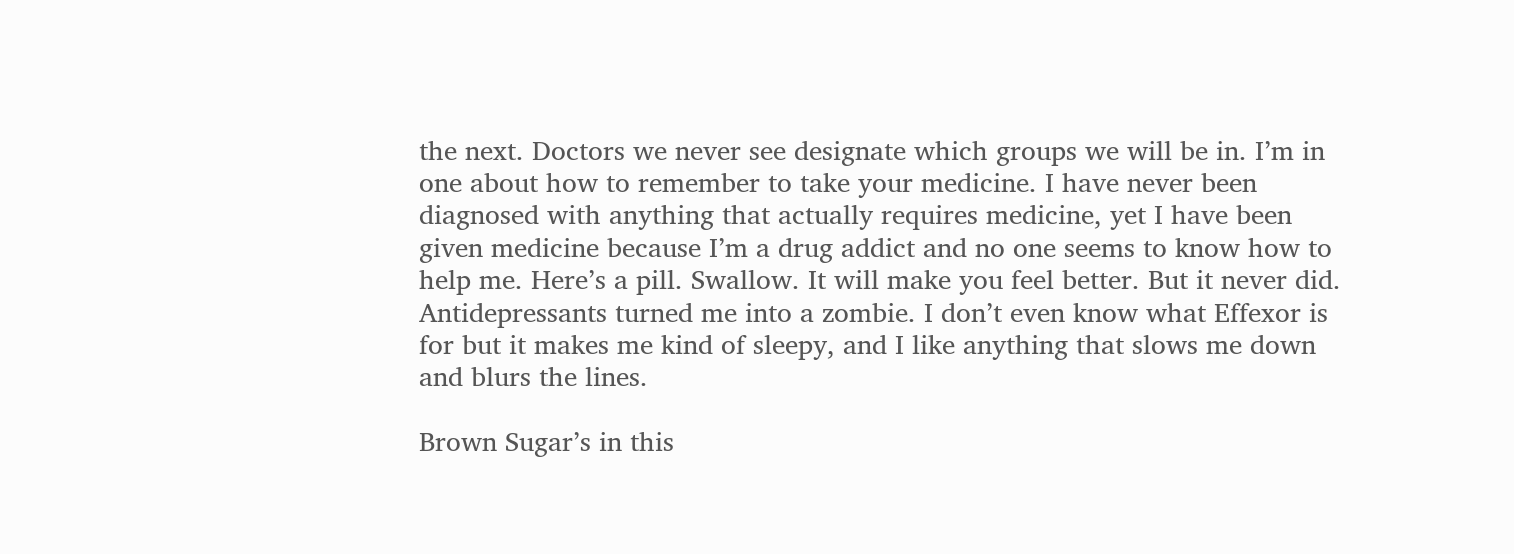the next. Doctors we never see designate which groups we will be in. I’m in one about how to remember to take your medicine. I have never been diagnosed with anything that actually requires medicine, yet I have been given medicine because I’m a drug addict and no one seems to know how to help me. Here’s a pill. Swallow. It will make you feel better. But it never did. Antidepressants turned me into a zombie. I don’t even know what Effexor is for but it makes me kind of sleepy, and I like anything that slows me down and blurs the lines.

Brown Sugar’s in this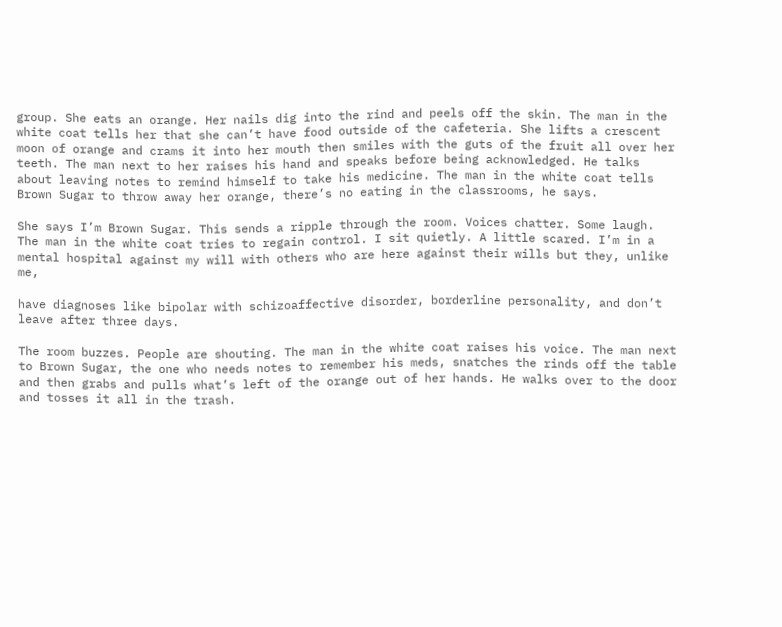group. She eats an orange. Her nails dig into the rind and peels off the skin. The man in the white coat tells her that she can’t have food outside of the cafeteria. She lifts a crescent moon of orange and crams it into her mouth then smiles with the guts of the fruit all over her teeth. The man next to her raises his hand and speaks before being acknowledged. He talks about leaving notes to remind himself to take his medicine. The man in the white coat tells Brown Sugar to throw away her orange, there’s no eating in the classrooms, he says.

She says I’m Brown Sugar. This sends a ripple through the room. Voices chatter. Some laugh. The man in the white coat tries to regain control. I sit quietly. A little scared. I’m in a mental hospital against my will with others who are here against their wills but they, unlike me,

have diagnoses like bipolar with schizoaffective disorder, borderline personality, and don’t leave after three days.

The room buzzes. People are shouting. The man in the white coat raises his voice. The man next to Brown Sugar, the one who needs notes to remember his meds, snatches the rinds off the table and then grabs and pulls what’s left of the orange out of her hands. He walks over to the door and tosses it all in the trash.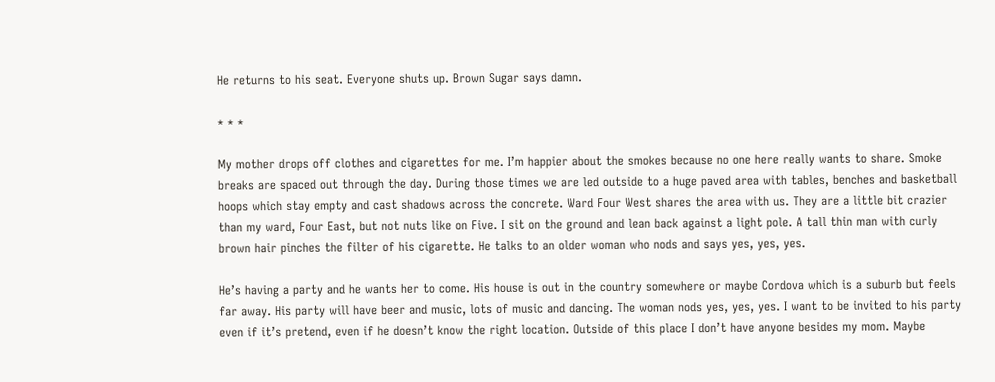He returns to his seat. Everyone shuts up. Brown Sugar says damn.

* * *

My mother drops off clothes and cigarettes for me. I’m happier about the smokes because no one here really wants to share. Smoke breaks are spaced out through the day. During those times we are led outside to a huge paved area with tables, benches and basketball hoops which stay empty and cast shadows across the concrete. Ward Four West shares the area with us. They are a little bit crazier than my ward, Four East, but not nuts like on Five. I sit on the ground and lean back against a light pole. A tall thin man with curly brown hair pinches the filter of his cigarette. He talks to an older woman who nods and says yes, yes, yes.

He’s having a party and he wants her to come. His house is out in the country somewhere or maybe Cordova which is a suburb but feels far away. His party will have beer and music, lots of music and dancing. The woman nods yes, yes, yes. I want to be invited to his party even if it’s pretend, even if he doesn’t know the right location. Outside of this place I don’t have anyone besides my mom. Maybe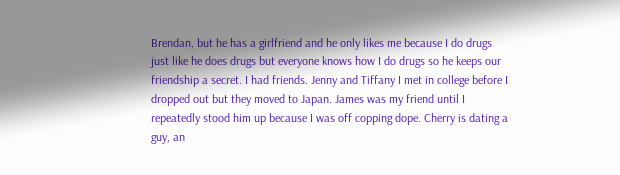Brendan, but he has a girlfriend and he only likes me because I do drugs just like he does drugs but everyone knows how I do drugs so he keeps our friendship a secret. I had friends. Jenny and Tiffany I met in college before I dropped out but they moved to Japan. James was my friend until I repeatedly stood him up because I was off copping dope. Cherry is dating a guy, an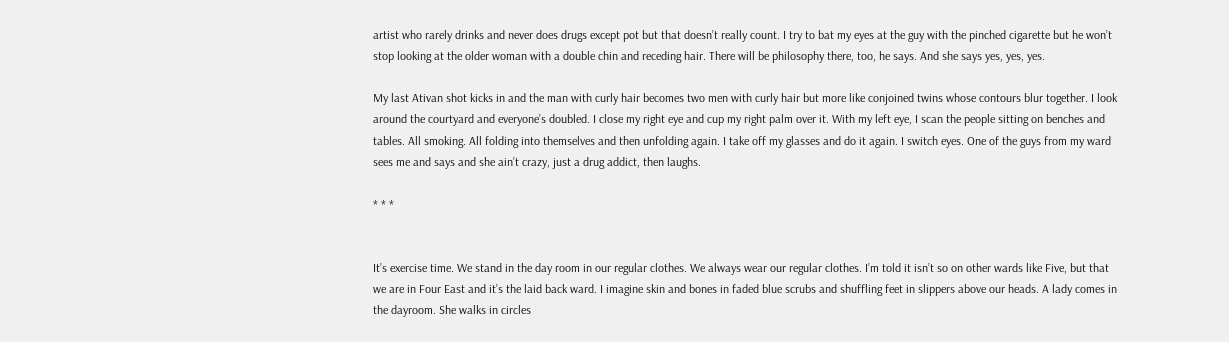artist who rarely drinks and never does drugs except pot but that doesn’t really count. I try to bat my eyes at the guy with the pinched cigarette but he won’t stop looking at the older woman with a double chin and receding hair. There will be philosophy there, too, he says. And she says yes, yes, yes.

My last Ativan shot kicks in and the man with curly hair becomes two men with curly hair but more like conjoined twins whose contours blur together. I look around the courtyard and everyone’s doubled. I close my right eye and cup my right palm over it. With my left eye, I scan the people sitting on benches and tables. All smoking. All folding into themselves and then unfolding again. I take off my glasses and do it again. I switch eyes. One of the guys from my ward sees me and says and she ain’t crazy, just a drug addict, then laughs.

* * *


It’s exercise time. We stand in the day room in our regular clothes. We always wear our regular clothes. I’m told it isn’t so on other wards like Five, but that we are in Four East and it’s the laid back ward. I imagine skin and bones in faded blue scrubs and shuffling feet in slippers above our heads. A lady comes in the dayroom. She walks in circles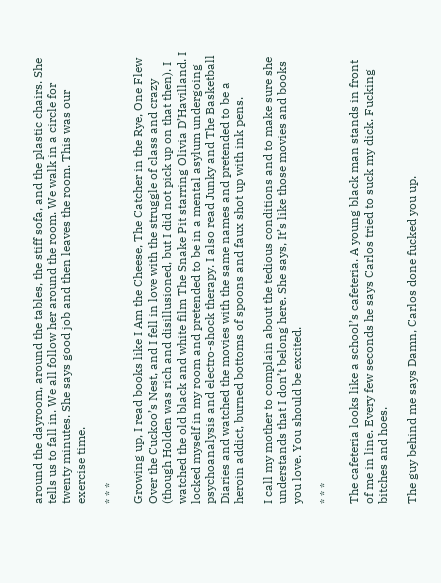around the dayroom, around the tables, the stiff sofa, and the plastic chairs. She tells us to fall in. We all follow her around the room. We walk in a circle for twenty minutes. She says good job and then leaves the room. This was our exercise time.

* * *

Growing up, I read books like I Am the Cheese, The Catcher in the Rye, One Flew Over the Cuckoo’s Nest, and I fell in love with the struggle of class and crazy (though Holden was rich and disillusioned, but I did not pick up on that then). I watched the old black and white film The Snake Pit starring Olivia D’Havilland. I locked myself in my room and pretended to be in a mental asylum undergoing psychoanalysis and electro-shock therapy. I also read Junky and The Basketball Diaries and watched the movies with the same names and pretended to be a heroin addict, burned bottoms of spoons and faux shot up with ink pens.

I call my mother to complain about the tedious conditions and to make sure she understands that I don’t belong here. She says, It’s like those movies and books you love. You should be excited.

* * *

The cafeteria looks like a school’s cafeteria. A young black man stands in front of me in line. Every few seconds he says Carlos tried to suck my dick. Fucking bitches and hoes.

The guy behind me says Damn, Carlos done fucked you up.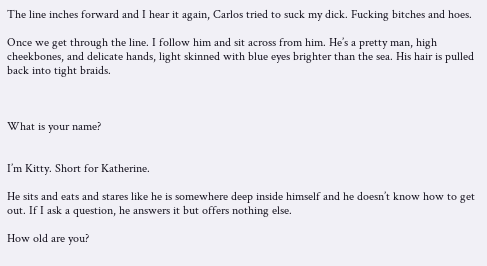The line inches forward and I hear it again, Carlos tried to suck my dick. Fucking bitches and hoes.

Once we get through the line. I follow him and sit across from him. He’s a pretty man, high cheekbones, and delicate hands, light skinned with blue eyes brighter than the sea. His hair is pulled back into tight braids.



What is your name?


I’m Kitty. Short for Katherine.

He sits and eats and stares like he is somewhere deep inside himself and he doesn’t know how to get out. If I ask a question, he answers it but offers nothing else.

How old are you?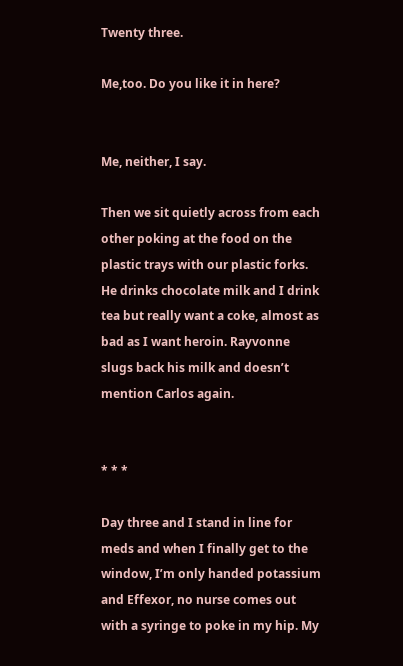Twenty three.

Me,too. Do you like it in here?


Me, neither, I say.

Then we sit quietly across from each other poking at the food on the plastic trays with our plastic forks. He drinks chocolate milk and I drink tea but really want a coke, almost as bad as I want heroin. Rayvonne slugs back his milk and doesn’t mention Carlos again.


* * *

Day three and I stand in line for meds and when I finally get to the window, I’m only handed potassium and Effexor, no nurse comes out with a syringe to poke in my hip. My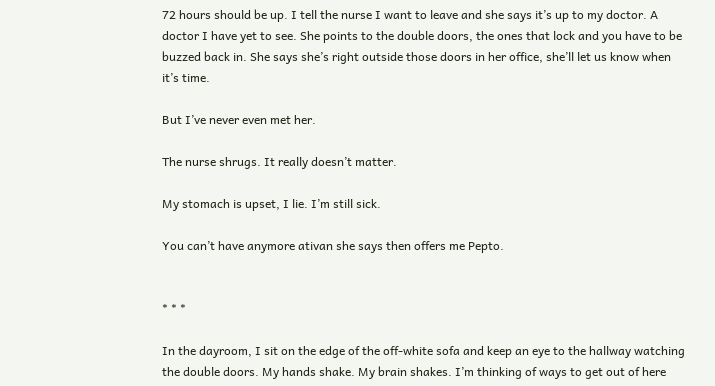72 hours should be up. I tell the nurse I want to leave and she says it’s up to my doctor. A doctor I have yet to see. She points to the double doors, the ones that lock and you have to be buzzed back in. She says she’s right outside those doors in her office, she’ll let us know when it’s time.

But I’ve never even met her.

The nurse shrugs. It really doesn’t matter.

My stomach is upset, I lie. I’m still sick.

You can’t have anymore ativan she says then offers me Pepto.


* * *

In the dayroom, I sit on the edge of the off-white sofa and keep an eye to the hallway watching the double doors. My hands shake. My brain shakes. I’m thinking of ways to get out of here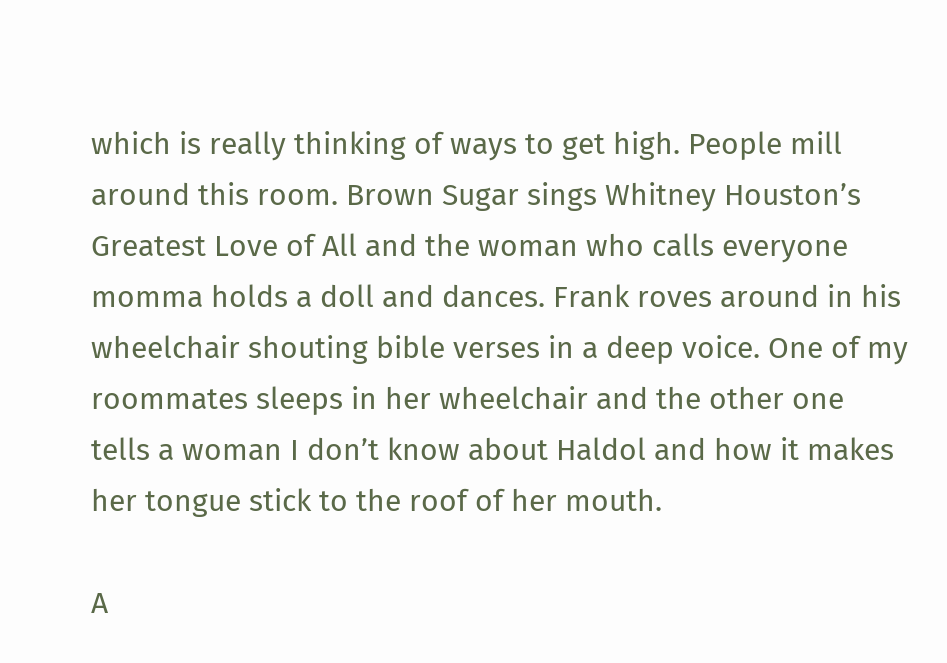which is really thinking of ways to get high. People mill around this room. Brown Sugar sings Whitney Houston’s Greatest Love of All and the woman who calls everyone momma holds a doll and dances. Frank roves around in his wheelchair shouting bible verses in a deep voice. One of my roommates sleeps in her wheelchair and the other one tells a woman I don’t know about Haldol and how it makes her tongue stick to the roof of her mouth.

A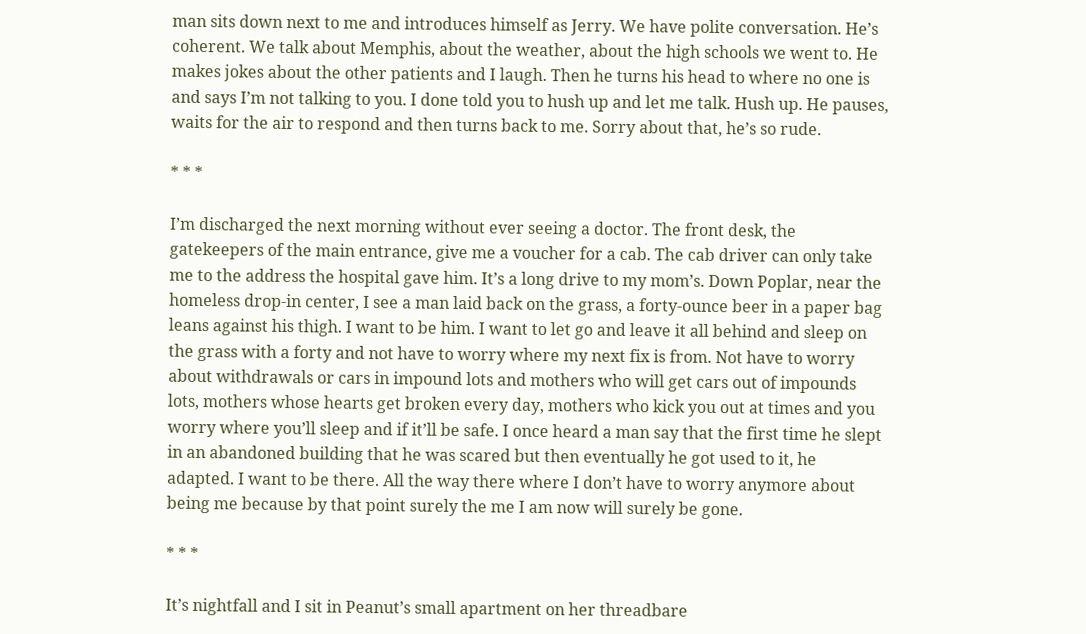man sits down next to me and introduces himself as Jerry. We have polite conversation. He’s coherent. We talk about Memphis, about the weather, about the high schools we went to. He makes jokes about the other patients and I laugh. Then he turns his head to where no one is and says I’m not talking to you. I done told you to hush up and let me talk. Hush up. He pauses, waits for the air to respond and then turns back to me. Sorry about that, he’s so rude.

* * *

I’m discharged the next morning without ever seeing a doctor. The front desk, the gatekeepers of the main entrance, give me a voucher for a cab. The cab driver can only take me to the address the hospital gave him. It’s a long drive to my mom’s. Down Poplar, near the homeless drop-in center, I see a man laid back on the grass, a forty-ounce beer in a paper bag leans against his thigh. I want to be him. I want to let go and leave it all behind and sleep on the grass with a forty and not have to worry where my next fix is from. Not have to worry about withdrawals or cars in impound lots and mothers who will get cars out of impounds lots, mothers whose hearts get broken every day, mothers who kick you out at times and you worry where you’ll sleep and if it’ll be safe. I once heard a man say that the first time he slept in an abandoned building that he was scared but then eventually he got used to it, he adapted. I want to be there. All the way there where I don’t have to worry anymore about being me because by that point surely the me I am now will surely be gone.

* * *

It’s nightfall and I sit in Peanut’s small apartment on her threadbare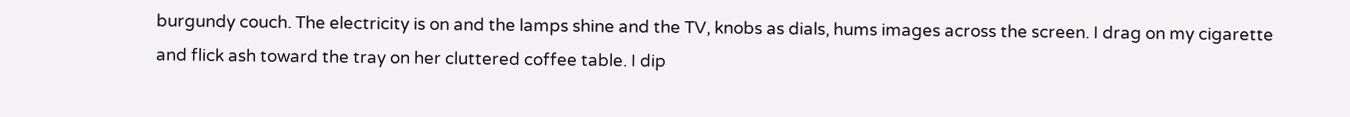burgundy couch. The electricity is on and the lamps shine and the TV, knobs as dials, hums images across the screen. I drag on my cigarette and flick ash toward the tray on her cluttered coffee table. I dip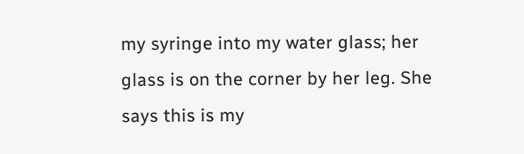my syringe into my water glass; her glass is on the corner by her leg. She says this is my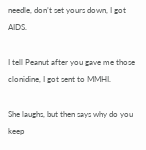needle, don’t set yours down, I got AIDS.

I tell Peanut after you gave me those clonidine, I got sent to MMHI.

She laughs, but then says why do you keep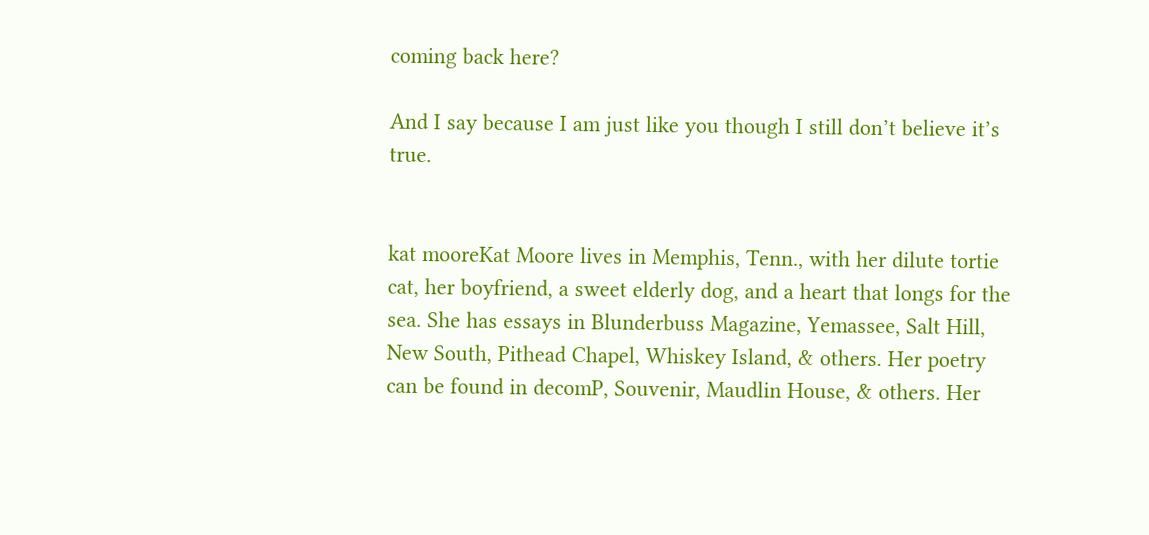coming back here?

And I say because I am just like you though I still don’t believe it’s true.


kat mooreKat Moore lives in Memphis, Tenn., with her dilute tortie cat, her boyfriend, a sweet elderly dog, and a heart that longs for the sea. She has essays in Blunderbuss Magazine, Yemassee, Salt Hill, New South, Pithead Chapel, Whiskey Island, & others. Her poetry can be found in decomP, Souvenir, Maudlin House, & others. Her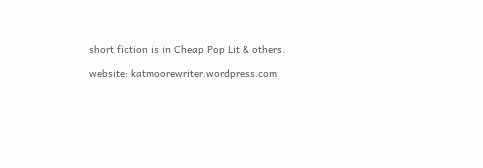short fiction is in Cheap Pop Lit & others.

website: katmoorewriter.wordpress.com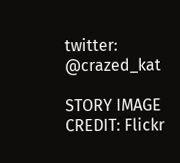twitter: @crazed_kat

STORY IMAGE CREDIT: Flickr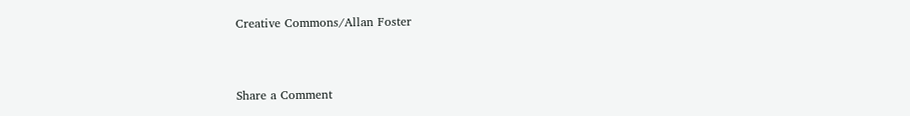Creative Commons/Allan Foster


Share a Comment